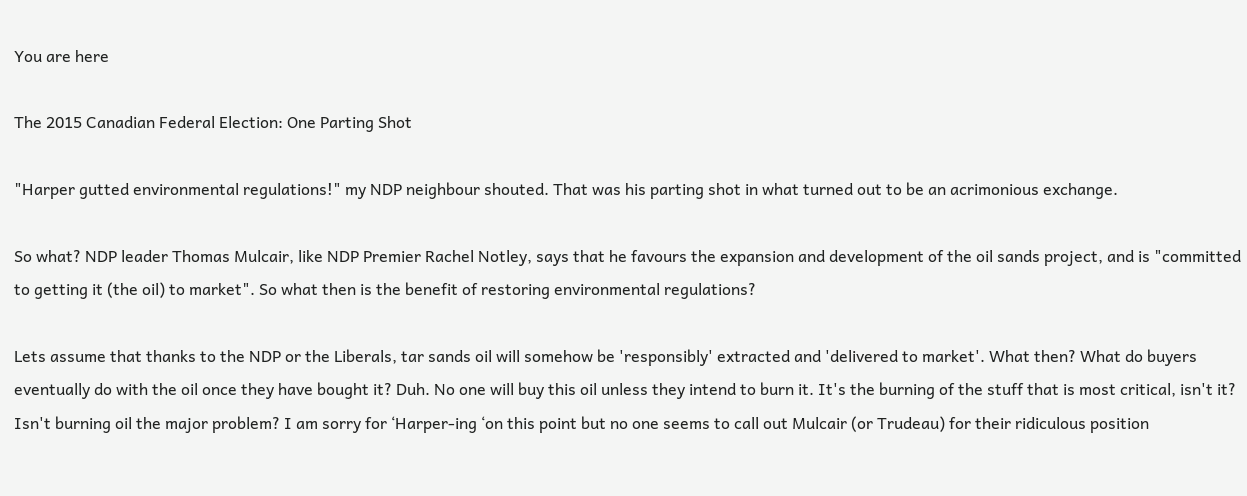You are here

The 2015 Canadian Federal Election: One Parting Shot

"Harper gutted environmental regulations!" my NDP neighbour shouted. That was his parting shot in what turned out to be an acrimonious exchange.

So what? NDP leader Thomas Mulcair, like NDP Premier Rachel Notley, says that he favours the expansion and development of the oil sands project, and is "committed to getting it (the oil) to market". So what then is the benefit of restoring environmental regulations?

Lets assume that thanks to the NDP or the Liberals, tar sands oil will somehow be 'responsibly' extracted and 'delivered to market'. What then? What do buyers eventually do with the oil once they have bought it? Duh. No one will buy this oil unless they intend to burn it. It's the burning of the stuff that is most critical, isn't it? Isn't burning oil the major problem? I am sorry for ‘Harper-ing ‘on this point but no one seems to call out Mulcair (or Trudeau) for their ridiculous position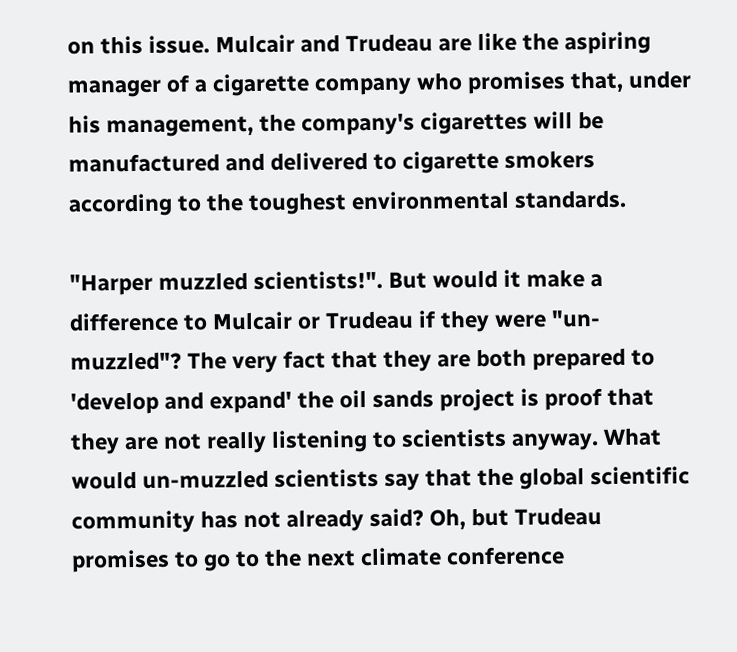on this issue. Mulcair and Trudeau are like the aspiring manager of a cigarette company who promises that, under his management, the company's cigarettes will be manufactured and delivered to cigarette smokers according to the toughest environmental standards.

"Harper muzzled scientists!". But would it make a difference to Mulcair or Trudeau if they were "un-muzzled"? The very fact that they are both prepared to 'develop and expand' the oil sands project is proof that they are not really listening to scientists anyway. What would un-muzzled scientists say that the global scientific community has not already said? Oh, but Trudeau promises to go to the next climate conference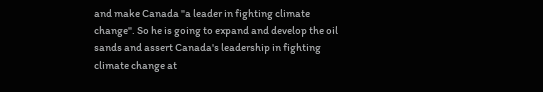and make Canada "a leader in fighting climate change". So he is going to expand and develop the oil sands and assert Canada's leadership in fighting climate change at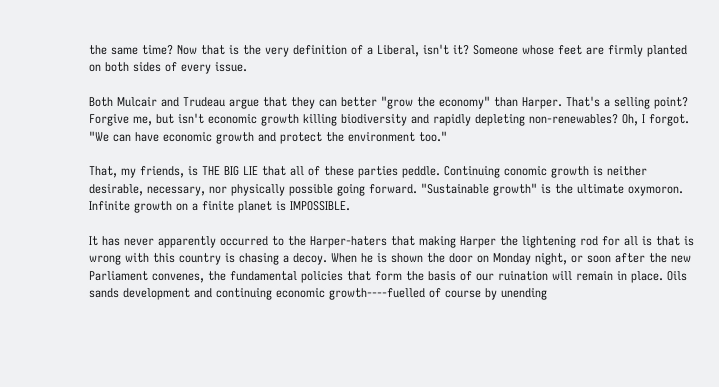the same time? Now that is the very definition of a Liberal, isn't it? Someone whose feet are firmly planted on both sides of every issue.

Both Mulcair and Trudeau argue that they can better "grow the economy" than Harper. That's a selling point? Forgive me, but isn't economic growth killing biodiversity and rapidly depleting non-renewables? Oh, I forgot. "We can have economic growth and protect the environment too."

That, my friends, is THE BIG LIE that all of these parties peddle. Continuing conomic growth is neither desirable, necessary, nor physically possible going forward. "Sustainable growth" is the ultimate oxymoron. Infinite growth on a finite planet is IMPOSSIBLE.

It has never apparently occurred to the Harper-haters that making Harper the lightening rod for all is that is wrong with this country is chasing a decoy. When he is shown the door on Monday night, or soon after the new Parliament convenes, the fundamental policies that form the basis of our ruination will remain in place. Oils sands development and continuing economic growth----fuelled of course by unending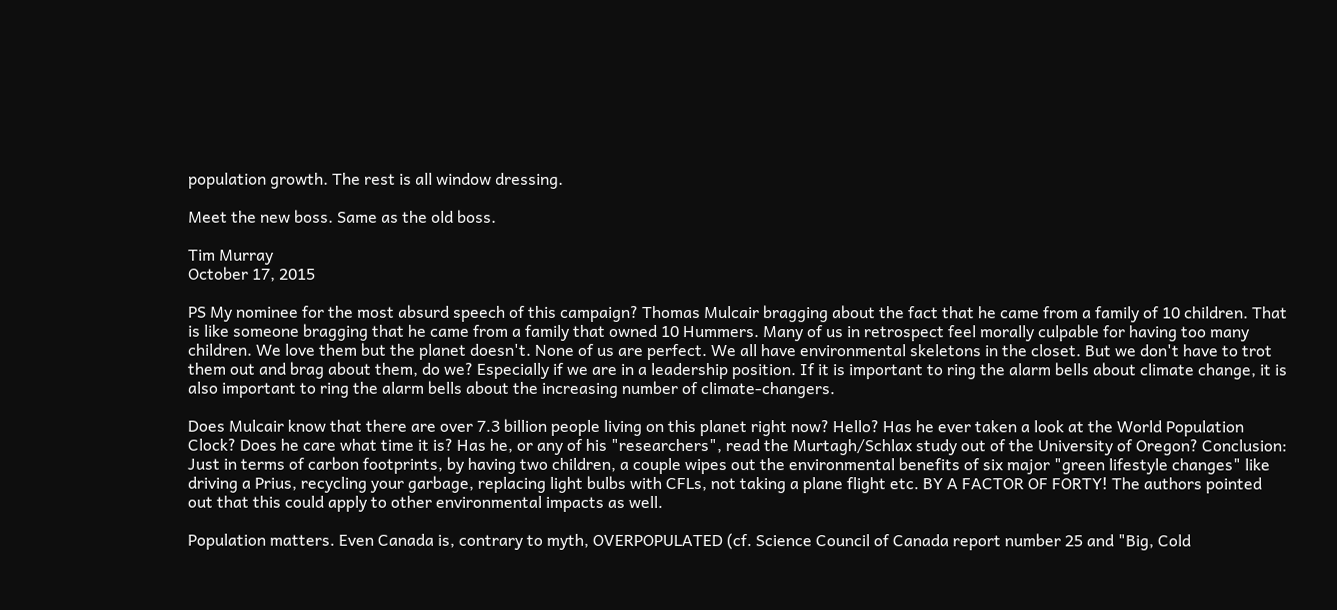population growth. The rest is all window dressing.

Meet the new boss. Same as the old boss.

Tim Murray
October 17, 2015

PS My nominee for the most absurd speech of this campaign? Thomas Mulcair bragging about the fact that he came from a family of 10 children. That is like someone bragging that he came from a family that owned 10 Hummers. Many of us in retrospect feel morally culpable for having too many children. We love them but the planet doesn't. None of us are perfect. We all have environmental skeletons in the closet. But we don't have to trot them out and brag about them, do we? Especially if we are in a leadership position. If it is important to ring the alarm bells about climate change, it is also important to ring the alarm bells about the increasing number of climate-changers.

Does Mulcair know that there are over 7.3 billion people living on this planet right now? Hello? Has he ever taken a look at the World Population Clock? Does he care what time it is? Has he, or any of his "researchers", read the Murtagh/Schlax study out of the University of Oregon? Conclusion: Just in terms of carbon footprints, by having two children, a couple wipes out the environmental benefits of six major "green lifestyle changes" like driving a Prius, recycling your garbage, replacing light bulbs with CFLs, not taking a plane flight etc. BY A FACTOR OF FORTY! The authors pointed out that this could apply to other environmental impacts as well.

Population matters. Even Canada is, contrary to myth, OVERPOPULATED (cf. Science Council of Canada report number 25 and "Big, Cold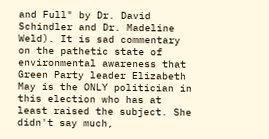and Full" by Dr. David Schindler and Dr. Madeline Weld). It is sad commentary on the pathetic state of environmental awareness that Green Party leader Elizabeth May is the ONLY politician in this election who has at least raised the subject. She didn't say much,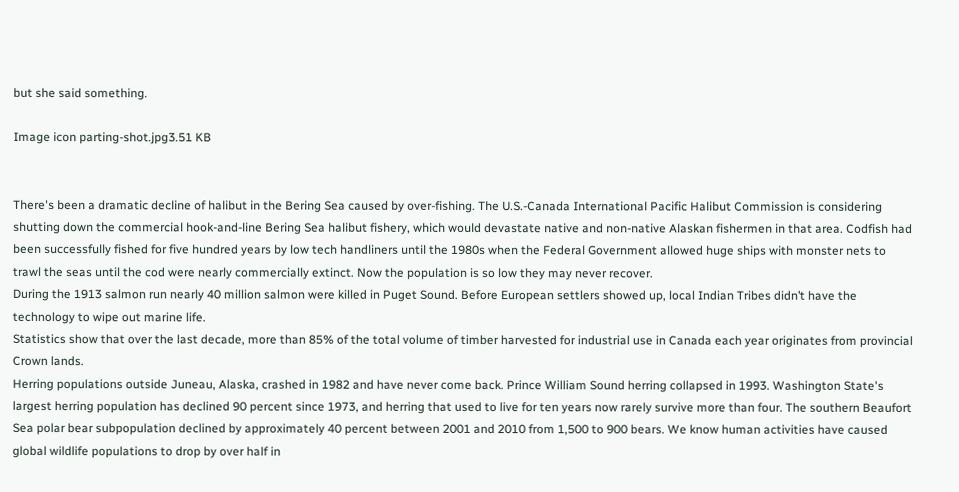but she said something.

Image icon parting-shot.jpg3.51 KB


There's been a dramatic decline of halibut in the Bering Sea caused by over-fishing. The U.S.-Canada International Pacific Halibut Commission is considering shutting down the commercial hook-and-line Bering Sea halibut fishery, which would devastate native and non-native Alaskan fishermen in that area. Codfish had been successfully fished for five hundred years by low tech handliners until the 1980s when the Federal Government allowed huge ships with monster nets to trawl the seas until the cod were nearly commercially extinct. Now the population is so low they may never recover.
During the 1913 salmon run nearly 40 million salmon were killed in Puget Sound. Before European settlers showed up, local Indian Tribes didn’t have the technology to wipe out marine life.
Statistics show that over the last decade, more than 85% of the total volume of timber harvested for industrial use in Canada each year originates from provincial Crown lands.
Herring populations outside Juneau, Alaska, crashed in 1982 and have never come back. Prince William Sound herring collapsed in 1993. Washington State's largest herring population has declined 90 percent since 1973, and herring that used to live for ten years now rarely survive more than four. The southern Beaufort Sea polar bear subpopulation declined by approximately 40 percent between 2001 and 2010 from 1,500 to 900 bears. We know human activities have caused global wildlife populations to drop by over half in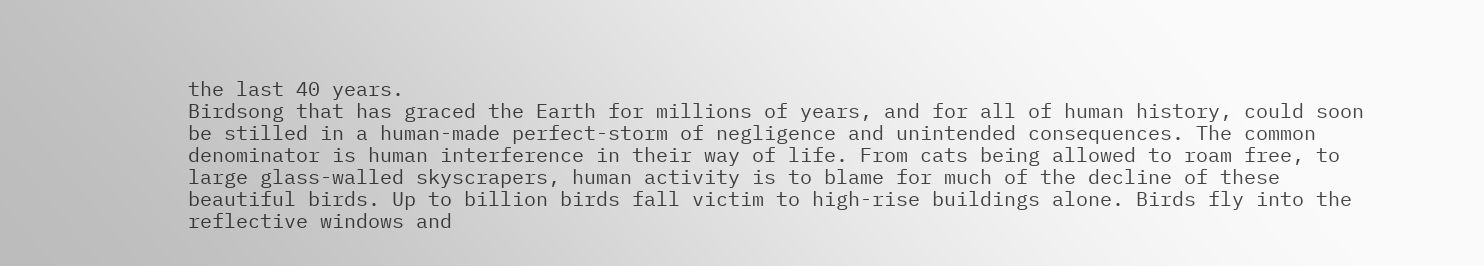the last 40 years.
Birdsong that has graced the Earth for millions of years, and for all of human history, could soon be stilled in a human-made perfect-storm of negligence and unintended consequences. The common denominator is human interference in their way of life. From cats being allowed to roam free, to large glass-walled skyscrapers, human activity is to blame for much of the decline of these beautiful birds. Up to billion birds fall victim to high-rise buildings alone. Birds fly into the reflective windows and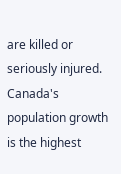are killed or seriously injured.
Canada's population growth is the highest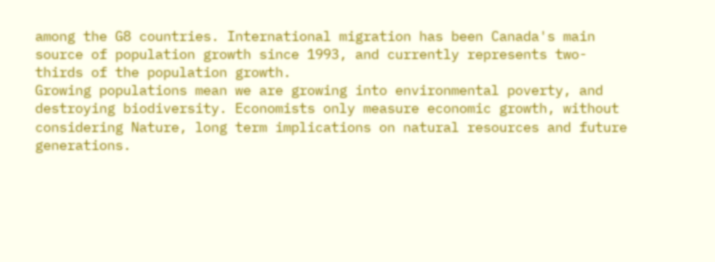among the G8 countries. International migration has been Canada's main source of population growth since 1993, and currently represents two-thirds of the population growth.
Growing populations mean we are growing into environmental poverty, and destroying biodiversity. Economists only measure economic growth, without considering Nature, long term implications on natural resources and future generations.